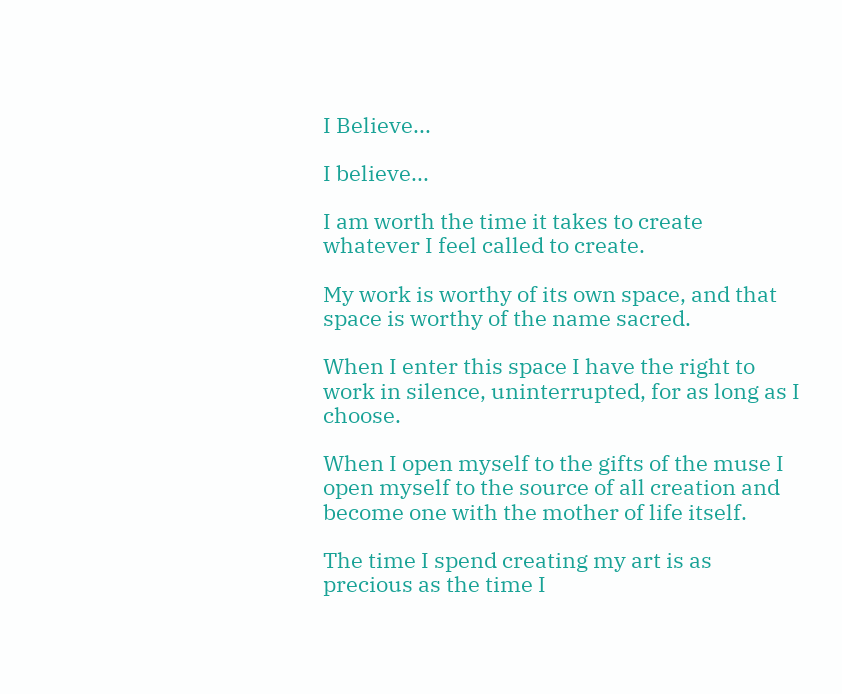I Believe...

I believe...

I am worth the time it takes to create whatever I feel called to create.

My work is worthy of its own space, and that space is worthy of the name sacred.

When I enter this space I have the right to work in silence, uninterrupted, for as long as I choose.

When I open myself to the gifts of the muse I open myself to the source of all creation and become one with the mother of life itself.

The time I spend creating my art is as precious as the time I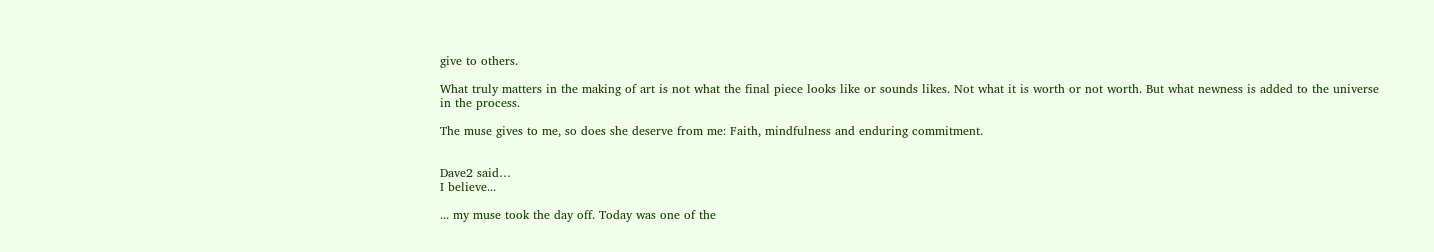give to others.

What truly matters in the making of art is not what the final piece looks like or sounds likes. Not what it is worth or not worth. But what newness is added to the universe in the process.

The muse gives to me, so does she deserve from me: Faith, mindfulness and enduring commitment.


Dave2 said…
I believe...

... my muse took the day off. Today was one of the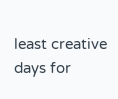least creative days for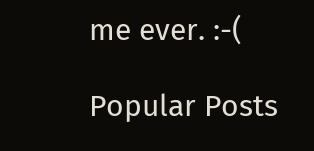me ever. :-(

Popular Posts